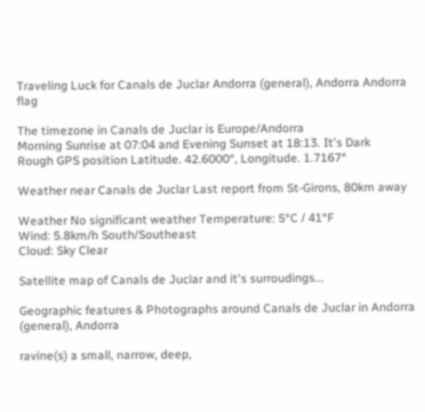Traveling Luck for Canals de Juclar Andorra (general), Andorra Andorra flag

The timezone in Canals de Juclar is Europe/Andorra
Morning Sunrise at 07:04 and Evening Sunset at 18:13. It's Dark
Rough GPS position Latitude. 42.6000°, Longitude. 1.7167°

Weather near Canals de Juclar Last report from St-Girons, 80km away

Weather No significant weather Temperature: 5°C / 41°F
Wind: 5.8km/h South/Southeast
Cloud: Sky Clear

Satellite map of Canals de Juclar and it's surroudings...

Geographic features & Photographs around Canals de Juclar in Andorra (general), Andorra

ravine(s) a small, narrow, deep,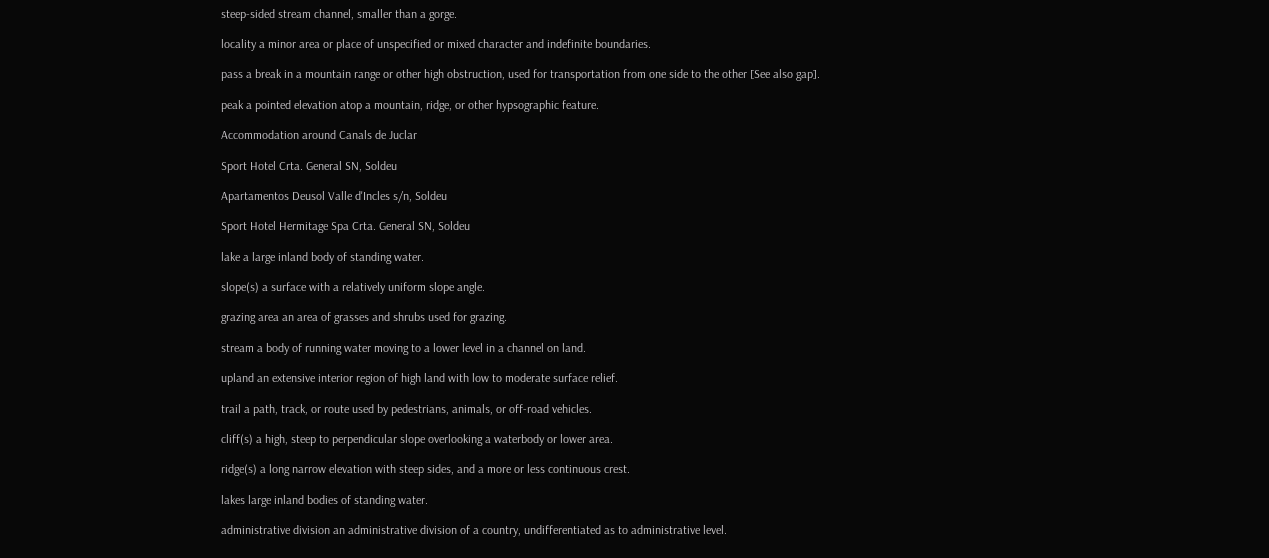steep-sided stream channel, smaller than a gorge.

locality a minor area or place of unspecified or mixed character and indefinite boundaries.

pass a break in a mountain range or other high obstruction, used for transportation from one side to the other [See also gap].

peak a pointed elevation atop a mountain, ridge, or other hypsographic feature.

Accommodation around Canals de Juclar

Sport Hotel Crta. General SN, Soldeu

Apartamentos Deusol Valle d'Incles s/n, Soldeu

Sport Hotel Hermitage Spa Crta. General SN, Soldeu

lake a large inland body of standing water.

slope(s) a surface with a relatively uniform slope angle.

grazing area an area of grasses and shrubs used for grazing.

stream a body of running water moving to a lower level in a channel on land.

upland an extensive interior region of high land with low to moderate surface relief.

trail a path, track, or route used by pedestrians, animals, or off-road vehicles.

cliff(s) a high, steep to perpendicular slope overlooking a waterbody or lower area.

ridge(s) a long narrow elevation with steep sides, and a more or less continuous crest.

lakes large inland bodies of standing water.

administrative division an administrative division of a country, undifferentiated as to administrative level.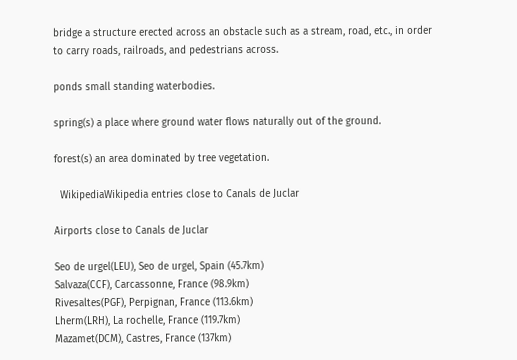bridge a structure erected across an obstacle such as a stream, road, etc., in order to carry roads, railroads, and pedestrians across.

ponds small standing waterbodies.

spring(s) a place where ground water flows naturally out of the ground.

forest(s) an area dominated by tree vegetation.

  WikipediaWikipedia entries close to Canals de Juclar

Airports close to Canals de Juclar

Seo de urgel(LEU), Seo de urgel, Spain (45.7km)
Salvaza(CCF), Carcassonne, France (98.9km)
Rivesaltes(PGF), Perpignan, France (113.6km)
Lherm(LRH), La rochelle, France (119.7km)
Mazamet(DCM), Castres, France (137km)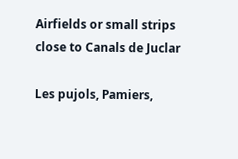Airfields or small strips close to Canals de Juclar

Les pujols, Pamiers,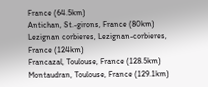France (64.5km)
Antichan, St.-girons, France (80km)
Lezignan corbieres, Lezignan-corbieres, France (124km)
Francazal, Toulouse, France (128.5km)
Montaudran, Toulouse, France (129.1km)